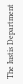The Iustis Department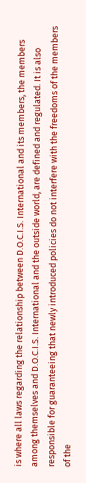is where all laws regarding the relationship between D.O.C.I.S. International and its members, the members among themselves and D.O.C.I.S. International and the outside world, are defined and regulated. It is also responsible for guaranteeing that newly introduced policies do not interfere with the freedoms of the members of the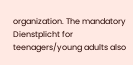organization. The mandatory Dienstplicht for teenagers/young adults also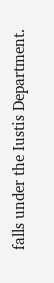falls under the Iustis Department.